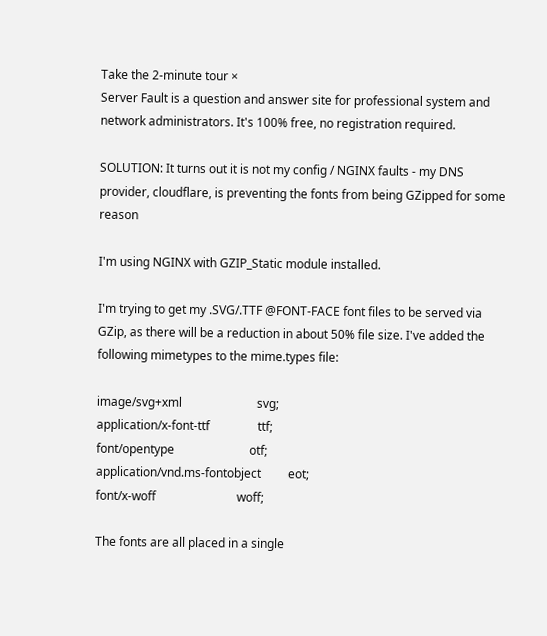Take the 2-minute tour ×
Server Fault is a question and answer site for professional system and network administrators. It's 100% free, no registration required.

SOLUTION: It turns out it is not my config / NGINX faults - my DNS provider, cloudflare, is preventing the fonts from being GZipped for some reason

I'm using NGINX with GZIP_Static module installed.

I'm trying to get my .SVG/.TTF @FONT-FACE font files to be served via GZip, as there will be a reduction in about 50% file size. I've added the following mimetypes to the mime.types file:

image/svg+xml                         svg;
application/x-font-ttf                ttf;
font/opentype                         otf;
application/vnd.ms-fontobject         eot;
font/x-woff                           woff;

The fonts are all placed in a single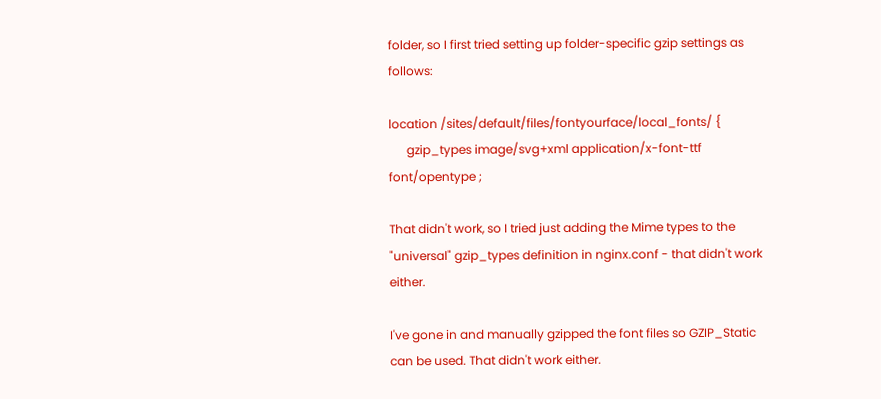folder, so I first tried setting up folder-specific gzip settings as follows:

location /sites/default/files/fontyourface/local_fonts/ {
      gzip_types image/svg+xml application/x-font-ttf font/opentype ;

That didn't work, so I tried just adding the Mime types to the "universal" gzip_types definition in nginx.conf - that didn't work either.

I've gone in and manually gzipped the font files so GZIP_Static can be used. That didn't work either.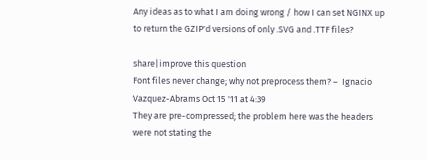Any ideas as to what I am doing wrong / how I can set NGINX up to return the GZIP'd versions of only .SVG and .TTF files?

share|improve this question
Font files never change; why not preprocess them? –  Ignacio Vazquez-Abrams Oct 15 '11 at 4:39
They are pre-compressed; the problem here was the headers were not stating the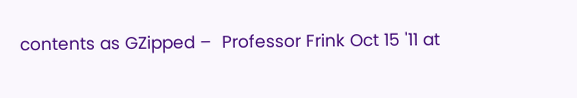contents as GZipped –  Professor Frink Oct 15 '11 at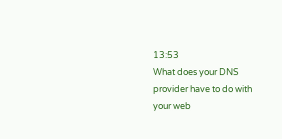13:53
What does your DNS provider have to do with your web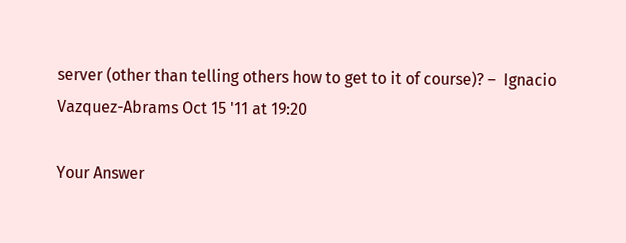server (other than telling others how to get to it of course)? –  Ignacio Vazquez-Abrams Oct 15 '11 at 19:20

Your Answer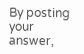By posting your answer,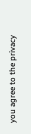you agree to the privacy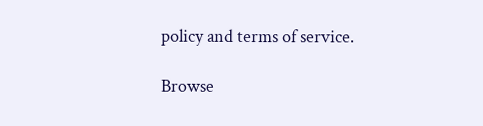policy and terms of service.

Browse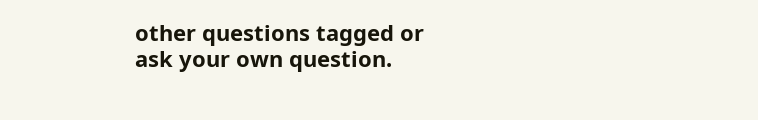other questions tagged or ask your own question.